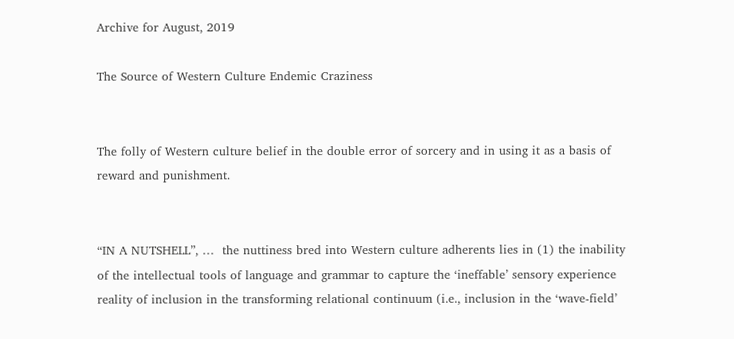Archive for August, 2019

The Source of Western Culture Endemic Craziness


The folly of Western culture belief in the double error of sorcery and in using it as a basis of reward and punishment.


“IN A NUTSHELL”, …  the nuttiness bred into Western culture adherents lies in (1) the inability of the intellectual tools of language and grammar to capture the ‘ineffable’ sensory experience reality of inclusion in the transforming relational continuum (i.e., inclusion in the ‘wave-field’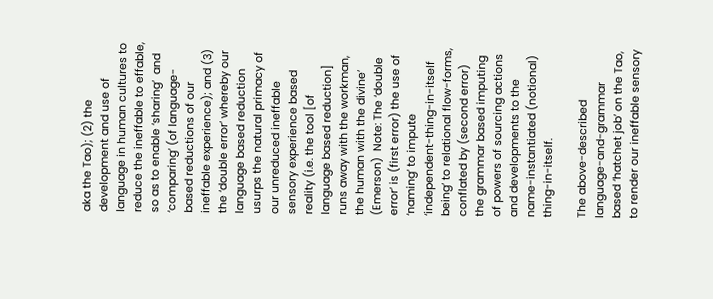aka the Tao); (2) the development and use of language in human cultures to reduce the ineffable to effable, so as to enable ‘sharing’  and ‘comparing’ (of language-based reductions of our ineffable experience); and (3) the ‘double error’ whereby our language based reduction usurps the natural primacy of our unreduced ineffable sensory experience based reality (i.e. the tool [of language based reduction] runs away with the workman, the human with the divine’ (Emerson)  Note: The ‘double error’ is (first error) the use of ‘naming’ to impute ‘independent-thing-in-itself being’ to relational flow-forms, conflated by (second error) the grammar based imputing of powers of sourcing actions and developments to the name-instantiated (notional) thing-in-itself.

The above-described language-and-grammar based ‘hatchet job’ on the Tao,  to render our ineffable sensory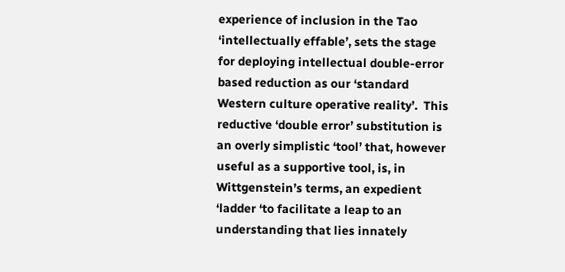experience of inclusion in the Tao ‘intellectually effable’, sets the stage for deploying intellectual double-error based reduction as our ‘standard Western culture operative reality’.  This reductive ‘double error’ substitution is an overly simplistic ‘tool’ that, however useful as a supportive tool, is, in Wittgenstein’s terms, an expedient ‘ladder ‘to facilitate a leap to an understanding that lies innately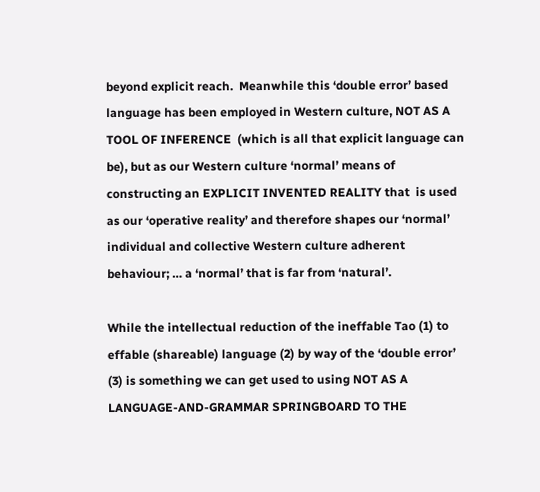beyond explicit reach.  Meanwhile this ‘double error’ based language has been employed in Western culture, NOT AS A TOOL OF INFERENCE  (which is all that explicit language can be), but as our Western culture ‘normal’ means of  constructing an EXPLICIT INVENTED REALITY that  is used as our ‘operative reality’ and therefore shapes our ‘normal’ individual and collective Western culture adherent behaviour; … a ‘normal’ that is far from ‘natural’.

While the intellectual reduction of the ineffable Tao (1) to effable (shareable) language (2) by way of the ‘double error’ (3) is something we can get used to using NOT AS A LANGUAGE-AND-GRAMMAR SPRINGBOARD TO THE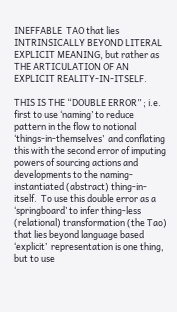INEFFABLE  TAO that lies INTRINSICALLY BEYOND LITERAL EXPLICIT MEANING, but rather as THE ARTICULATION OF AN EXPLICIT REALITY-IN-ITSELF.

THIS IS THE “DOUBLE ERROR” ; i.e. first to use ‘naming’ to reduce pattern in the flow to notional ‘things-in-themselves’  and conflating this with the second error of imputing powers of sourcing actions and developments to the naming-instantiated (abstract) thing-in-itself.  To use this double error as a ‘springboard’ to infer thing-less (relational) transformation (the Tao) that lies beyond language based ‘explicit’  representation is one thing, but to use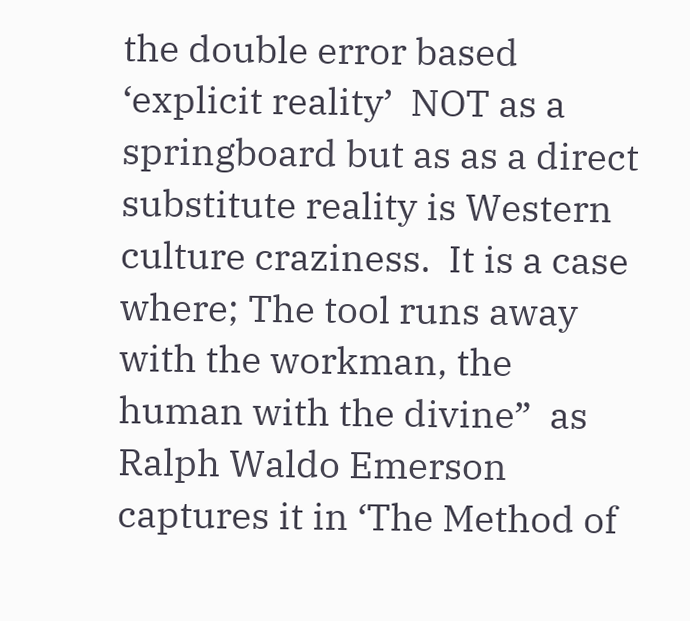the double error based ‘explicit reality’  NOT as a springboard but as as a direct substitute reality is Western culture craziness.  It is a case where; The tool runs away with the workman, the human with the divine”  as Ralph Waldo Emerson captures it in ‘The Method of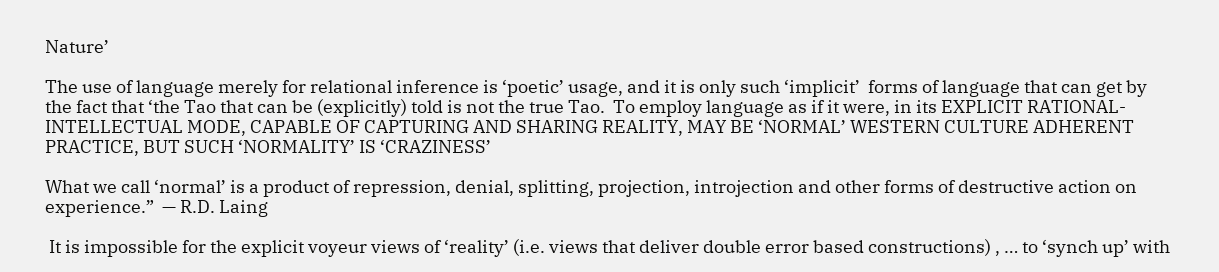Nature’

The use of language merely for relational inference is ‘poetic’ usage, and it is only such ‘implicit’  forms of language that can get by the fact that ‘the Tao that can be (explicitly) told is not the true Tao.  To employ language as if it were, in its EXPLICIT RATIONAL-INTELLECTUAL MODE, CAPABLE OF CAPTURING AND SHARING REALITY, MAY BE ‘NORMAL’ WESTERN CULTURE ADHERENT PRACTICE, BUT SUCH ‘NORMALITY’ IS ‘CRAZINESS’

What we call ‘normal’ is a product of repression, denial, splitting, projection, introjection and other forms of destructive action on experience.”  — R.D. Laing

 It is impossible for the explicit voyeur views of ‘reality’ (i.e. views that deliver double error based constructions) , … to ‘synch up’ with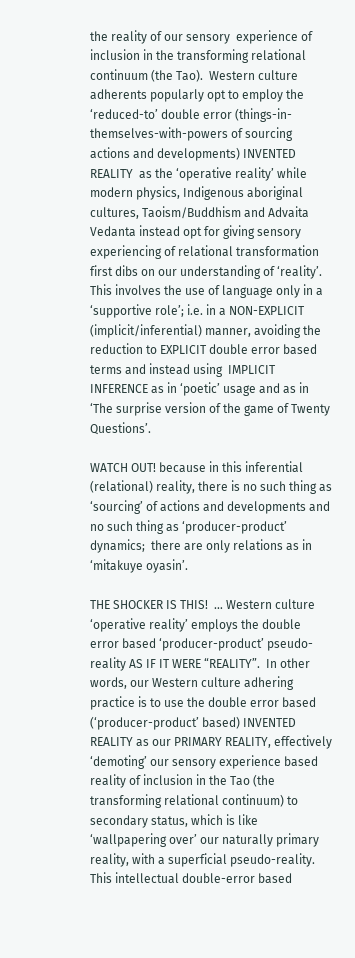the reality of our sensory  experience of inclusion in the transforming relational continuum (the Tao).  Western culture adherents popularly opt to employ the  ‘reduced-to’ double error (things-in-themselves-with-powers of sourcing actions and developments) INVENTED REALITY  as the ‘operative reality’ while modern physics, Indigenous aboriginal cultures, Taoism/Buddhism and Advaita Vedanta instead opt for giving sensory experiencing of relational transformation first dibs on our understanding of ‘reality’.  This involves the use of language only in a ‘supportive role’; i.e. in a NON-EXPLICIT (implicit/inferential) manner, avoiding the reduction to EXPLICIT double error based terms and instead using  IMPLICIT INFERENCE as in ‘poetic’ usage and as in ‘The surprise version of the game of Twenty Questions’.

WATCH OUT! because in this inferential  (relational) reality, there is no such thing as ‘sourcing’ of actions and developments and no such thing as ‘producer-product’ dynamics;  there are only relations as in ‘mitakuye oyasin’.

THE SHOCKER IS THIS!  … Western culture ‘operative reality’ employs the double error based ‘producer-product’ pseudo-reality AS IF IT WERE “REALITY”.  In other words, our Western culture adhering practice is to use the double error based (‘producer-product’ based) INVENTED REALITY as our PRIMARY REALITY, effectively ‘demoting’ our sensory experience based reality of inclusion in the Tao (the transforming relational continuum) to secondary status, which is like ‘wallpapering over’ our naturally primary reality, with a superficial pseudo-reality.  This intellectual double-error based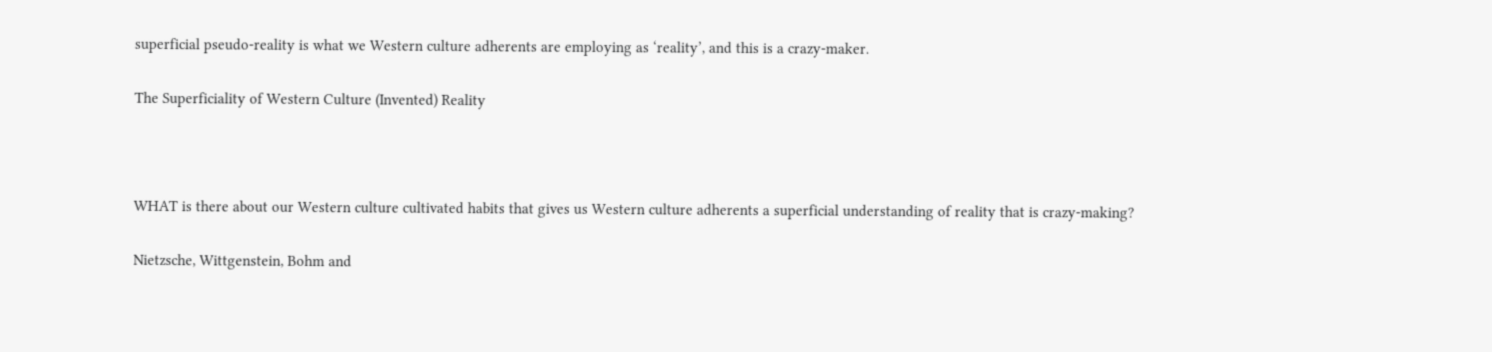superficial pseudo-reality is what we Western culture adherents are employing as ‘reality’, and this is a crazy-maker.


The Superficiality of Western Culture (Invented) Reality





WHAT is there about our Western culture cultivated habits that gives us Western culture adherents a superficial understanding of reality that is crazy-making?


Nietzsche, Wittgenstein, Bohm and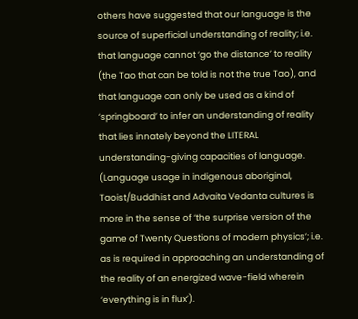others have suggested that our language is the source of superficial understanding of reality; i.e. that language cannot ‘go the distance’ to reality (the Tao that can be told is not the true Tao), and that language can only be used as a kind of ‘springboard’ to infer an understanding of reality that lies innately beyond the LITERAL understanding-giving capacities of language.  (Language usage in indigenous aboriginal, Taoist/Buddhist and Advaita Vedanta cultures is more in the sense of ‘the surprise version of the game of Twenty Questions of modern physics’; i.e. as is required in approaching an understanding of the reality of an energized wave-field wherein ‘everything is in flux’).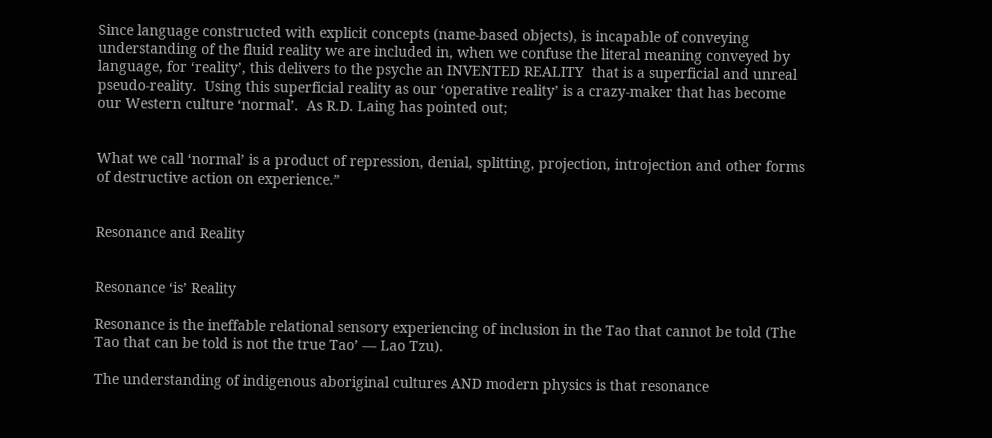Since language constructed with explicit concepts (name-based objects), is incapable of conveying understanding of the fluid reality we are included in, when we confuse the literal meaning conveyed by language, for ‘reality’, this delivers to the psyche an INVENTED REALITY  that is a superficial and unreal pseudo-reality.  Using this superficial reality as our ‘operative reality’ is a crazy-maker that has become our Western culture ‘normal’.  As R.D. Laing has pointed out;


What we call ‘normal’ is a product of repression, denial, splitting, projection, introjection and other forms of destructive action on experience.”


Resonance and Reality


Resonance ‘is’ Reality

Resonance is the ineffable relational sensory experiencing of inclusion in the Tao that cannot be told (The Tao that can be told is not the true Tao’ — Lao Tzu).

The understanding of indigenous aboriginal cultures AND modern physics is that resonance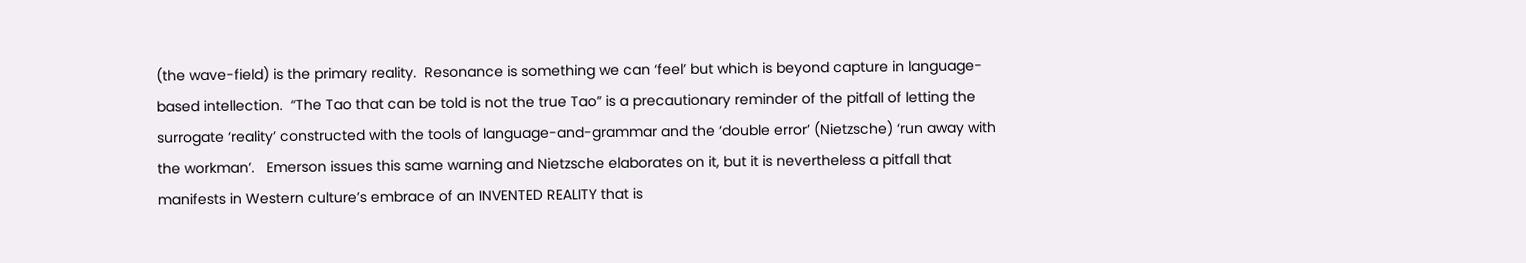(the wave-field) is the primary reality.  Resonance is something we can ‘feel’ but which is beyond capture in language-based intellection.  “The Tao that can be told is not the true Tao” is a precautionary reminder of the pitfall of letting the surrogate ‘reality’ constructed with the tools of language-and-grammar and the ‘double error’ (Nietzsche) ‘run away with the workman’.   Emerson issues this same warning and Nietzsche elaborates on it, but it is nevertheless a pitfall that manifests in Western culture’s embrace of an INVENTED REALITY that is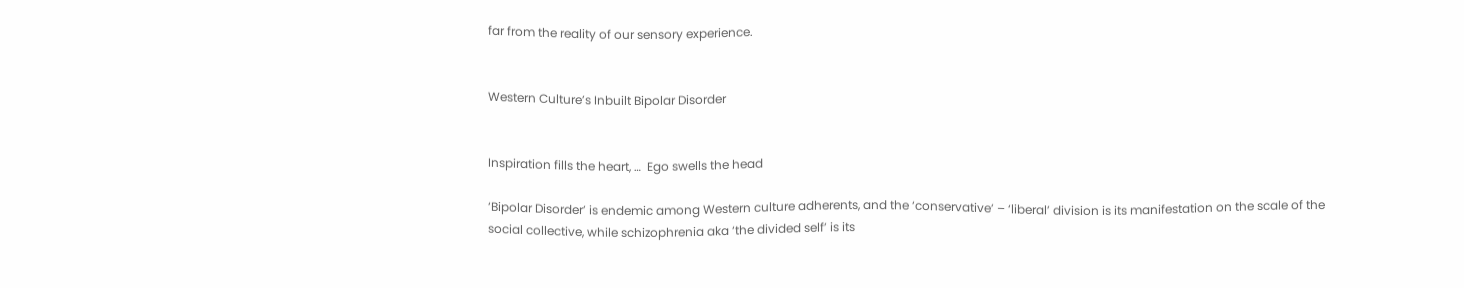far from the reality of our sensory experience.


Western Culture’s Inbuilt Bipolar Disorder


Inspiration fills the heart, …  Ego swells the head

‘Bipolar Disorder’ is endemic among Western culture adherents, and the ‘conservative’ – ‘liberal’ division is its manifestation on the scale of the social collective, while schizophrenia aka ‘the divided self’ is its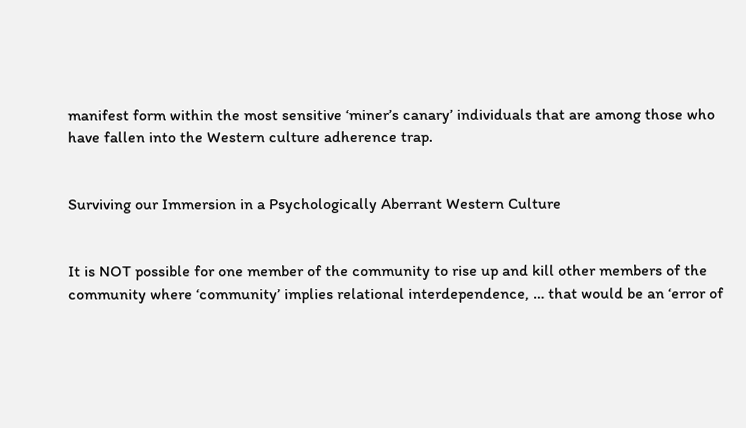manifest form within the most sensitive ‘miner’s canary’ individuals that are among those who have fallen into the Western culture adherence trap.


Surviving our Immersion in a Psychologically Aberrant Western Culture


It is NOT possible for one member of the community to rise up and kill other members of the community where ‘community’ implies relational interdependence, … that would be an ‘error of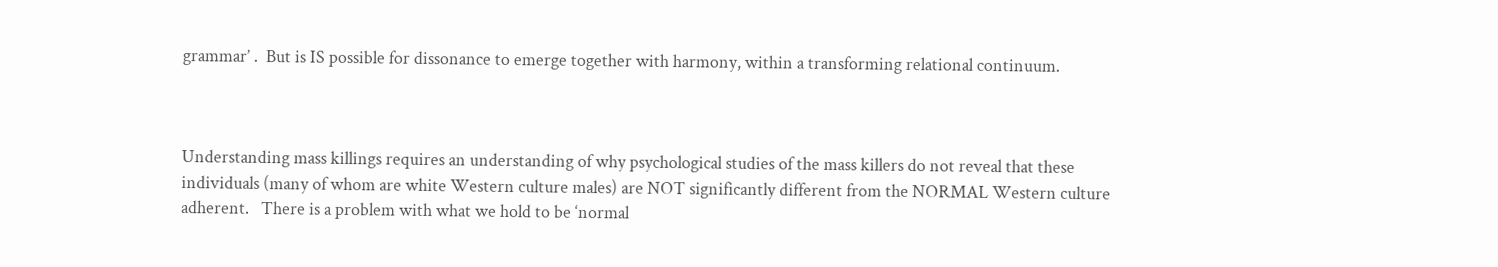grammar’ .  But is IS possible for dissonance to emerge together with harmony, within a transforming relational continuum.



Understanding mass killings requires an understanding of why psychological studies of the mass killers do not reveal that these individuals (many of whom are white Western culture males) are NOT significantly different from the NORMAL Western culture adherent.   There is a problem with what we hold to be ‘normal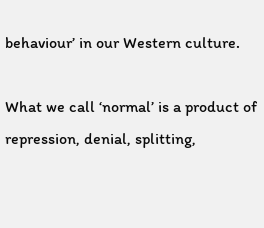behaviour’ in our Western culture.

What we call ‘normal’ is a product of repression, denial, splitting,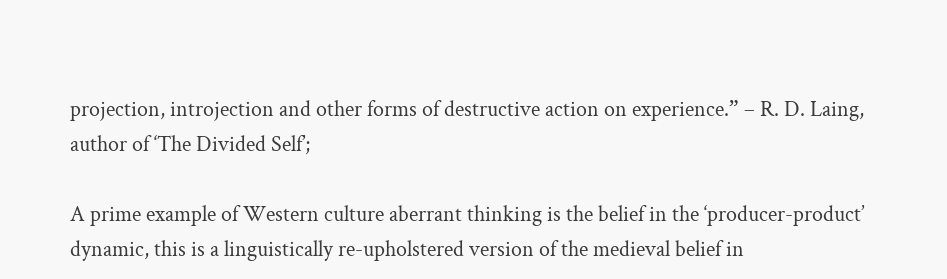projection, introjection and other forms of destructive action on experience.” – R. D. Laing, author of ‘The Divided Self’;

A prime example of Western culture aberrant thinking is the belief in the ‘producer-product’ dynamic, this is a linguistically re-upholstered version of the medieval belief in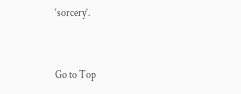‘sorcery’.


Go to Top